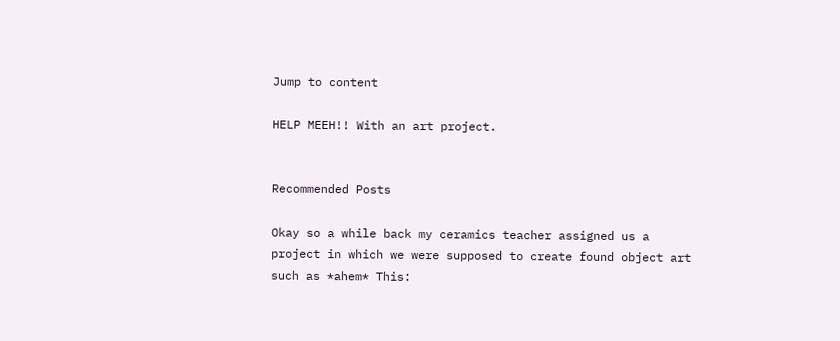Jump to content

HELP MEEH!! With an art project.


Recommended Posts

Okay so a while back my ceramics teacher assigned us a project in which we were supposed to create found object art such as *ahem* This: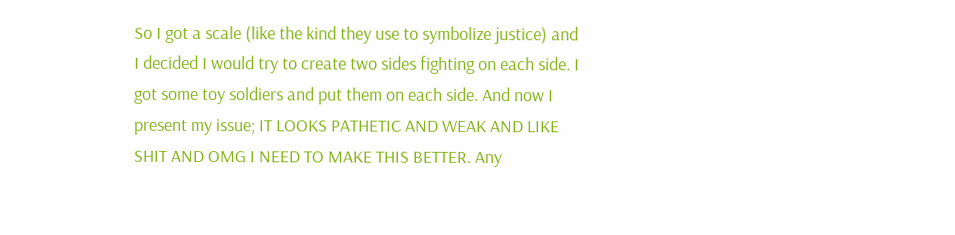So I got a scale (like the kind they use to symbolize justice) and I decided I would try to create two sides fighting on each side. I got some toy soldiers and put them on each side. And now I present my issue; IT LOOKS PATHETIC AND WEAK AND LIKE SHIT AND OMG I NEED TO MAKE THIS BETTER. Any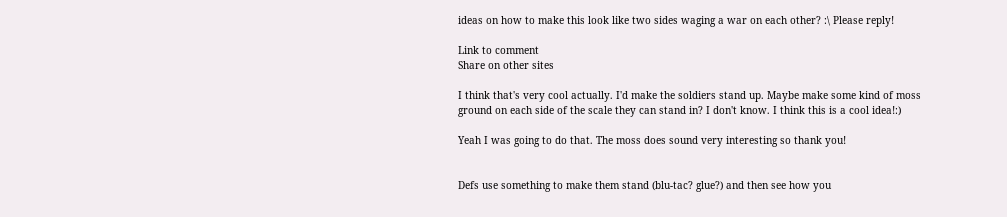ideas on how to make this look like two sides waging a war on each other? :\ Please reply!

Link to comment
Share on other sites

I think that's very cool actually. I'd make the soldiers stand up. Maybe make some kind of moss ground on each side of the scale they can stand in? I don't know. I think this is a cool idea!:)

Yeah I was going to do that. The moss does sound very interesting so thank you!


Defs use something to make them stand (blu-tac? glue?) and then see how you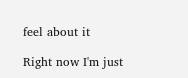feel about it

Right now I'm just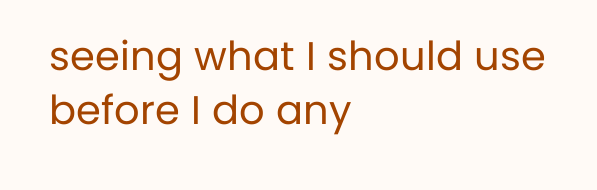seeing what I should use before I do any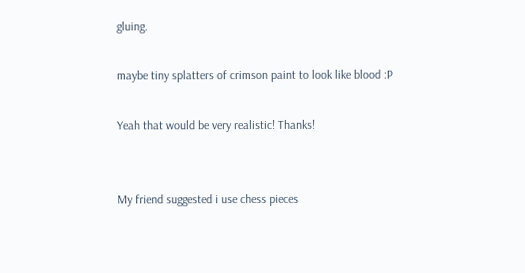gluing.

maybe tiny splatters of crimson paint to look like blood :P

Yeah that would be very realistic! Thanks!


My friend suggested i use chess pieces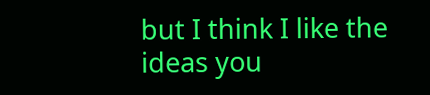but I think I like the ideas you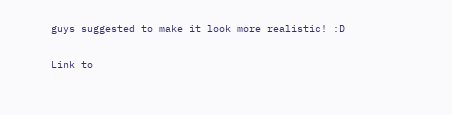guys suggested to make it look more realistic! :D

Link to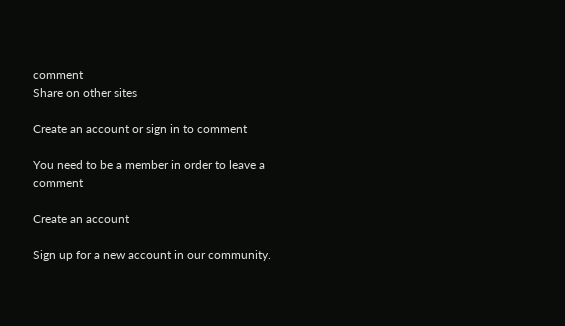comment
Share on other sites

Create an account or sign in to comment

You need to be a member in order to leave a comment

Create an account

Sign up for a new account in our community.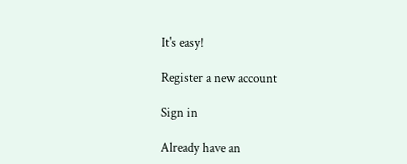It's easy!

Register a new account

Sign in

Already have an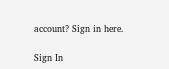account? Sign in here.

Sign In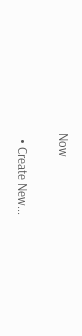Now

  • Create New...